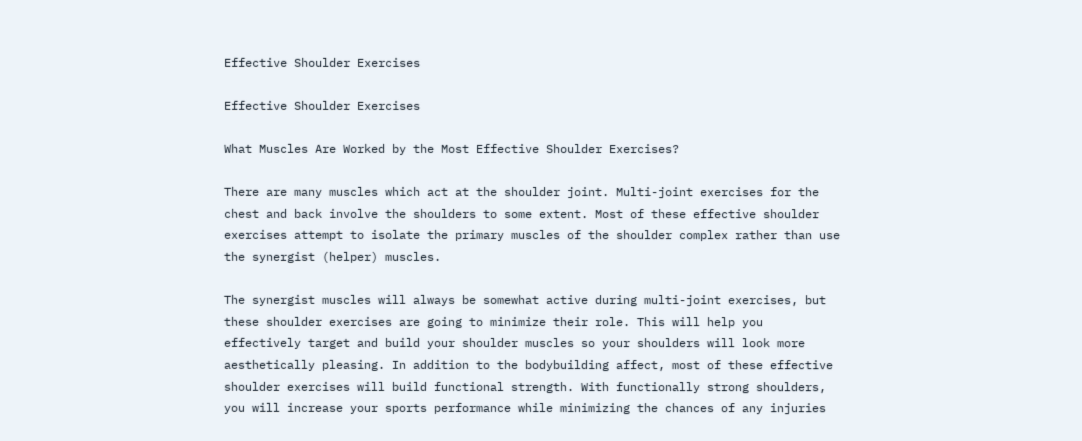Effective Shoulder Exercises

Effective Shoulder Exercises

What Muscles Are Worked by the Most Effective Shoulder Exercises?

There are many muscles which act at the shoulder joint. Multi-joint exercises for the chest and back involve the shoulders to some extent. Most of these effective shoulder exercises attempt to isolate the primary muscles of the shoulder complex rather than use the synergist (helper) muscles.

The synergist muscles will always be somewhat active during multi-joint exercises, but these shoulder exercises are going to minimize their role. This will help you effectively target and build your shoulder muscles so your shoulders will look more aesthetically pleasing. In addition to the bodybuilding affect, most of these effective shoulder exercises will build functional strength. With functionally strong shoulders, you will increase your sports performance while minimizing the chances of any injuries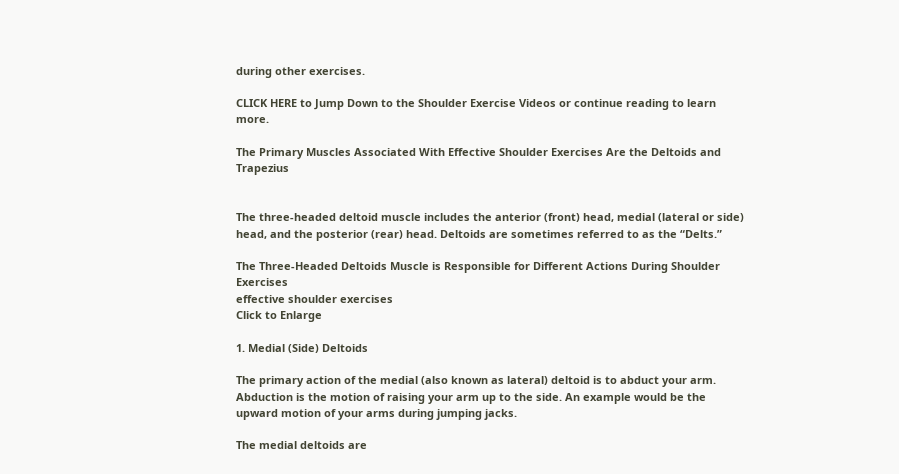during other exercises.

CLICK HERE to Jump Down to the Shoulder Exercise Videos or continue reading to learn more.

The Primary Muscles Associated With Effective Shoulder Exercises Are the Deltoids and Trapezius


The three-headed deltoid muscle includes the anterior (front) head, medial (lateral or side) head, and the posterior (rear) head. Deltoids are sometimes referred to as the “Delts.”

The Three-Headed Deltoids Muscle is Responsible for Different Actions During Shoulder Exercises
effective shoulder exercises
Click to Enlarge

1. Medial (Side) Deltoids

The primary action of the medial (also known as lateral) deltoid is to abduct your arm. Abduction is the motion of raising your arm up to the side. An example would be the upward motion of your arms during jumping jacks.

The medial deltoids are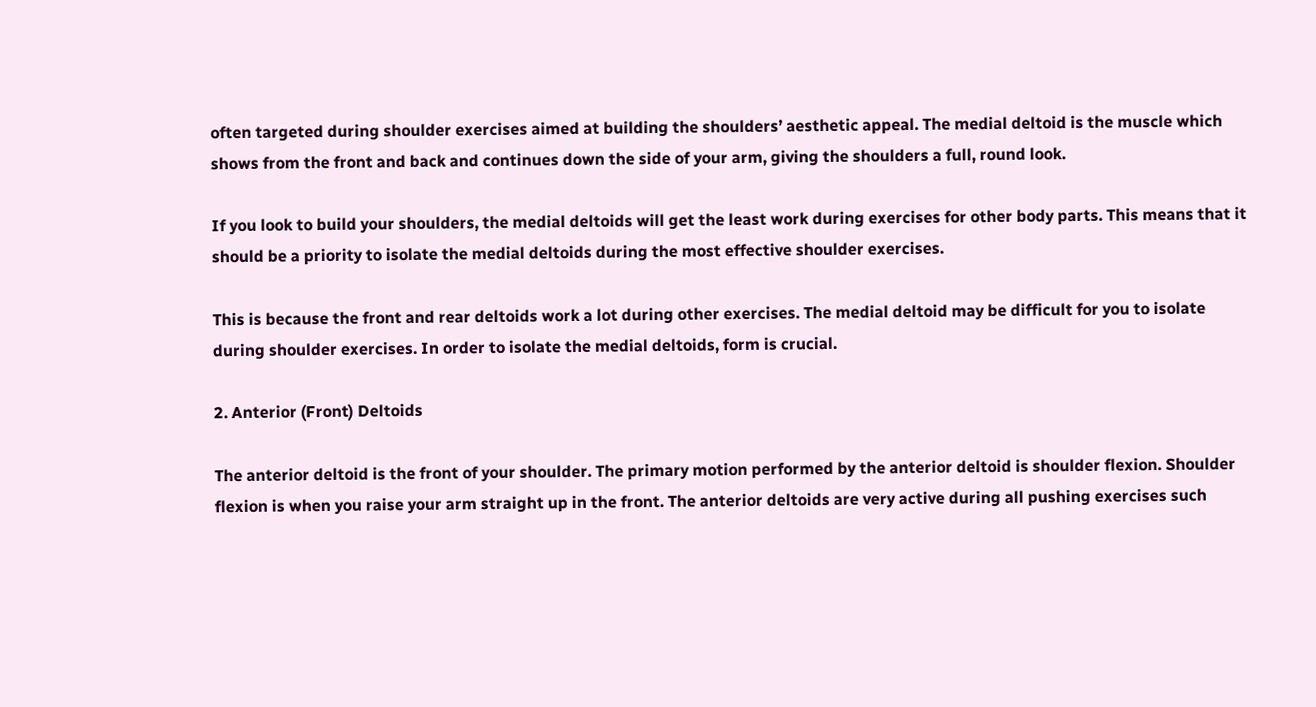often targeted during shoulder exercises aimed at building the shoulders’ aesthetic appeal. The medial deltoid is the muscle which shows from the front and back and continues down the side of your arm, giving the shoulders a full, round look.

If you look to build your shoulders, the medial deltoids will get the least work during exercises for other body parts. This means that it should be a priority to isolate the medial deltoids during the most effective shoulder exercises.

This is because the front and rear deltoids work a lot during other exercises. The medial deltoid may be difficult for you to isolate during shoulder exercises. In order to isolate the medial deltoids, form is crucial.

2. Anterior (Front) Deltoids

The anterior deltoid is the front of your shoulder. The primary motion performed by the anterior deltoid is shoulder flexion. Shoulder flexion is when you raise your arm straight up in the front. The anterior deltoids are very active during all pushing exercises such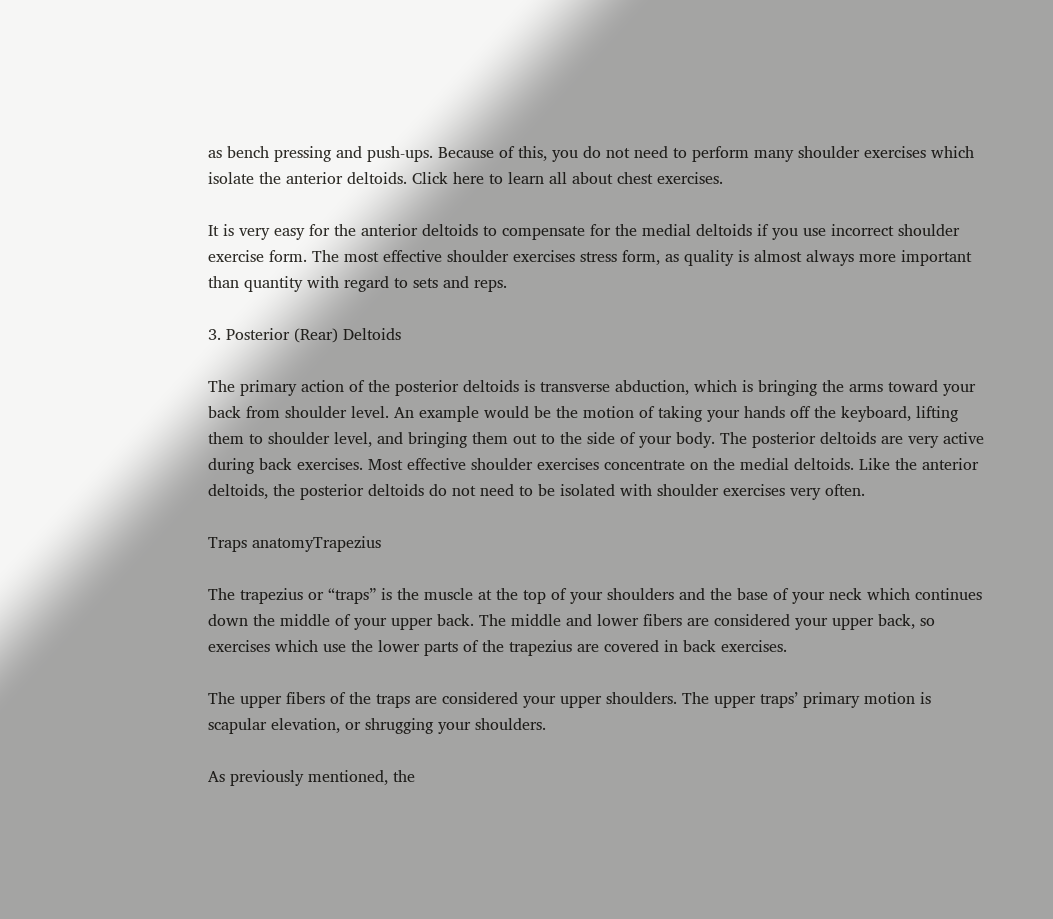as bench pressing and push-ups. Because of this, you do not need to perform many shoulder exercises which isolate the anterior deltoids. Click here to learn all about chest exercises.

It is very easy for the anterior deltoids to compensate for the medial deltoids if you use incorrect shoulder exercise form. The most effective shoulder exercises stress form, as quality is almost always more important than quantity with regard to sets and reps.

3. Posterior (Rear) Deltoids

The primary action of the posterior deltoids is transverse abduction, which is bringing the arms toward your back from shoulder level. An example would be the motion of taking your hands off the keyboard, lifting them to shoulder level, and bringing them out to the side of your body. The posterior deltoids are very active during back exercises. Most effective shoulder exercises concentrate on the medial deltoids. Like the anterior deltoids, the posterior deltoids do not need to be isolated with shoulder exercises very often.

Traps anatomyTrapezius

The trapezius or “traps” is the muscle at the top of your shoulders and the base of your neck which continues down the middle of your upper back. The middle and lower fibers are considered your upper back, so exercises which use the lower parts of the trapezius are covered in back exercises.

The upper fibers of the traps are considered your upper shoulders. The upper traps’ primary motion is scapular elevation, or shrugging your shoulders.

As previously mentioned, the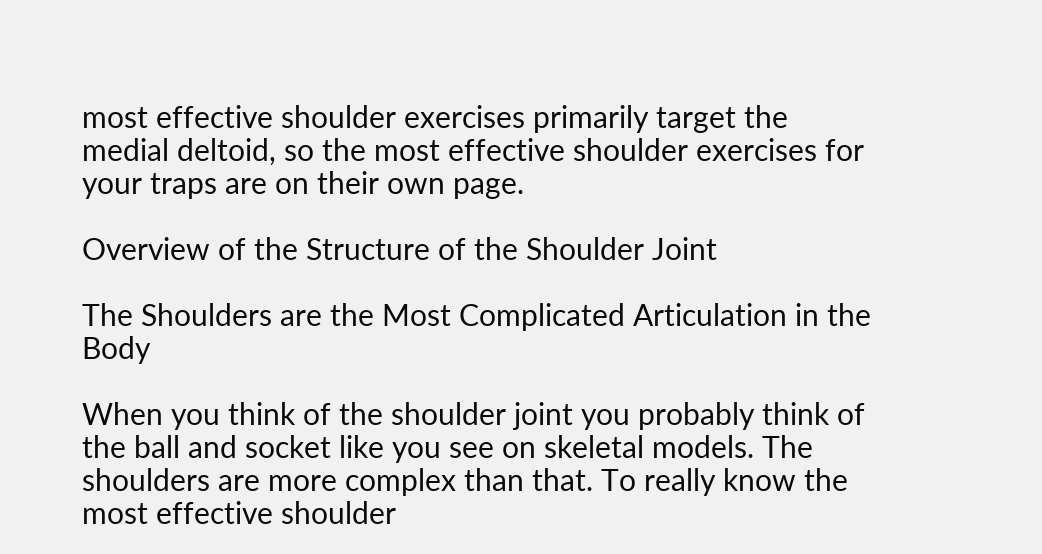most effective shoulder exercises primarily target the medial deltoid, so the most effective shoulder exercises for your traps are on their own page.

Overview of the Structure of the Shoulder Joint

The Shoulders are the Most Complicated Articulation in the Body

When you think of the shoulder joint you probably think of the ball and socket like you see on skeletal models. The shoulders are more complex than that. To really know the most effective shoulder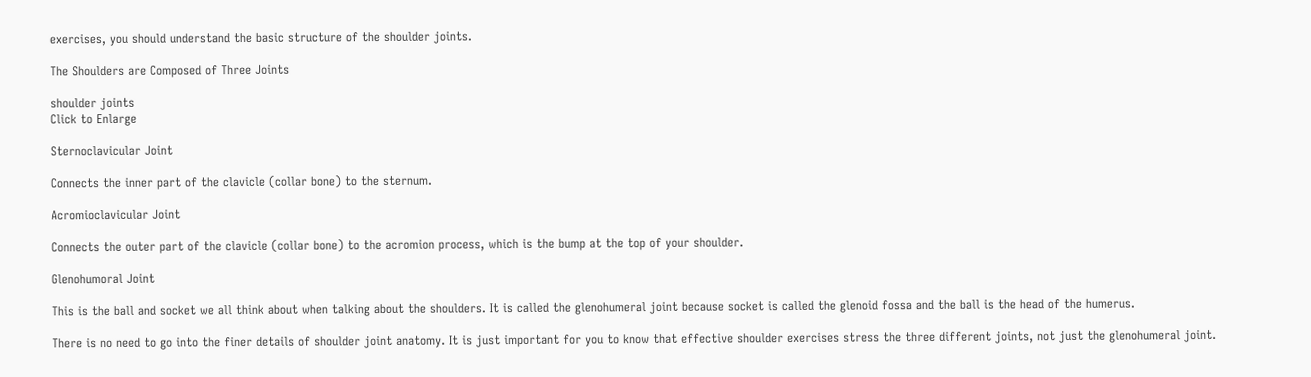exercises, you should understand the basic structure of the shoulder joints.

The Shoulders are Composed of Three Joints

shoulder joints
Click to Enlarge

Sternoclavicular Joint

Connects the inner part of the clavicle (collar bone) to the sternum.

Acromioclavicular Joint

Connects the outer part of the clavicle (collar bone) to the acromion process, which is the bump at the top of your shoulder.

Glenohumoral Joint

This is the ball and socket we all think about when talking about the shoulders. It is called the glenohumeral joint because socket is called the glenoid fossa and the ball is the head of the humerus.

There is no need to go into the finer details of shoulder joint anatomy. It is just important for you to know that effective shoulder exercises stress the three different joints, not just the glenohumeral joint.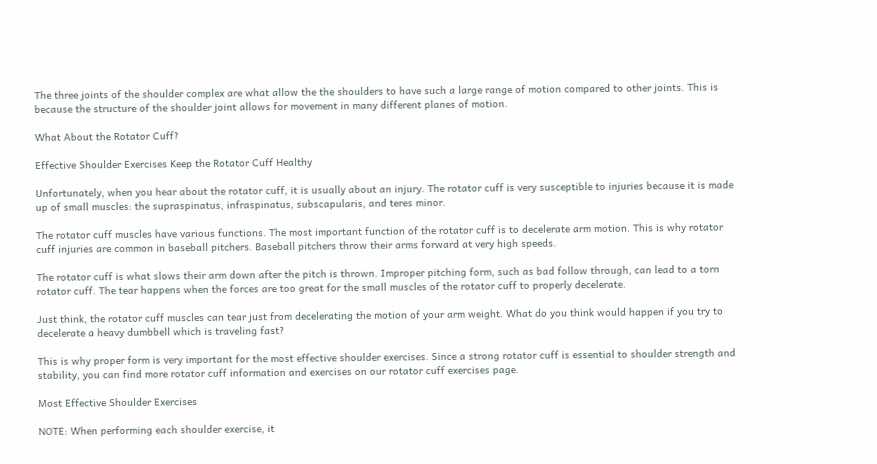The three joints of the shoulder complex are what allow the the shoulders to have such a large range of motion compared to other joints. This is because the structure of the shoulder joint allows for movement in many different planes of motion.

What About the Rotator Cuff?

Effective Shoulder Exercises Keep the Rotator Cuff Healthy

Unfortunately, when you hear about the rotator cuff, it is usually about an injury. The rotator cuff is very susceptible to injuries because it is made up of small muscles: the supraspinatus, infraspinatus, subscapularis, and teres minor.

The rotator cuff muscles have various functions. The most important function of the rotator cuff is to decelerate arm motion. This is why rotator cuff injuries are common in baseball pitchers. Baseball pitchers throw their arms forward at very high speeds.

The rotator cuff is what slows their arm down after the pitch is thrown. Improper pitching form, such as bad follow through, can lead to a torn rotator cuff. The tear happens when the forces are too great for the small muscles of the rotator cuff to properly decelerate.

Just think, the rotator cuff muscles can tear just from decelerating the motion of your arm weight. What do you think would happen if you try to decelerate a heavy dumbbell which is traveling fast?

This is why proper form is very important for the most effective shoulder exercises. Since a strong rotator cuff is essential to shoulder strength and stability, you can find more rotator cuff information and exercises on our rotator cuff exercises page.

Most Effective Shoulder Exercises

NOTE: When performing each shoulder exercise, it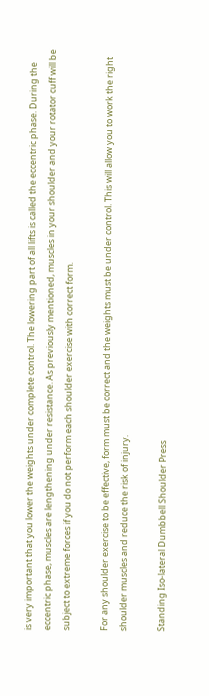is very important that you lower the weights under complete control. The lowering part of all lifts is called the eccentric phase. During the eccentric phase, muscles are lengthening under resistance. As previously mentioned, muscles in your shoulder and your rotator cuff will be subject to extreme forces if you do not perform each shoulder exercise with correct form.

For any shoulder exercise to be effective, form must be correct and the weights must be under control. This will allow you to work the right shoulder muscles and reduce the risk of injury.

Standing Iso-lateral Dumbbell Shoulder Press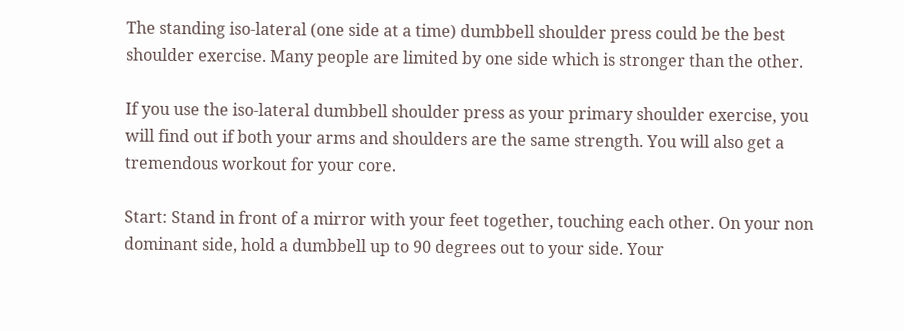The standing iso-lateral (one side at a time) dumbbell shoulder press could be the best shoulder exercise. Many people are limited by one side which is stronger than the other.

If you use the iso-lateral dumbbell shoulder press as your primary shoulder exercise, you will find out if both your arms and shoulders are the same strength. You will also get a tremendous workout for your core.

Start: Stand in front of a mirror with your feet together, touching each other. On your non dominant side, hold a dumbbell up to 90 degrees out to your side. Your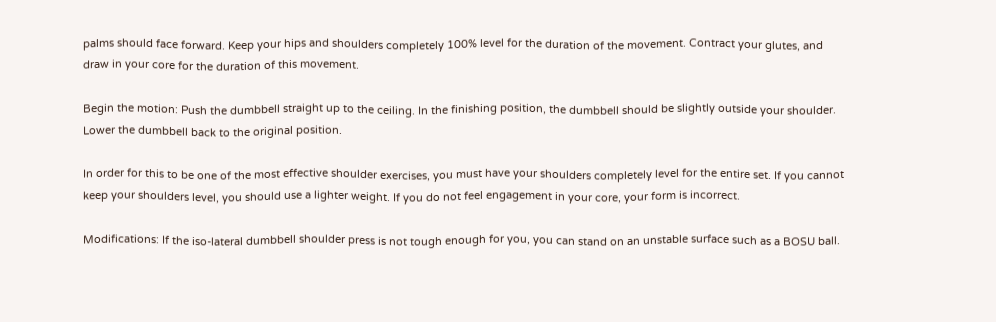palms should face forward. Keep your hips and shoulders completely 100% level for the duration of the movement. Contract your glutes, and draw in your core for the duration of this movement.

Begin the motion: Push the dumbbell straight up to the ceiling. In the finishing position, the dumbbell should be slightly outside your shoulder. Lower the dumbbell back to the original position.

In order for this to be one of the most effective shoulder exercises, you must have your shoulders completely level for the entire set. If you cannot keep your shoulders level, you should use a lighter weight. If you do not feel engagement in your core, your form is incorrect.

Modifications: If the iso-lateral dumbbell shoulder press is not tough enough for you, you can stand on an unstable surface such as a BOSU ball.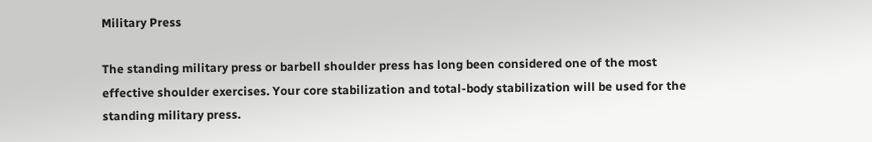Military Press

The standing military press or barbell shoulder press has long been considered one of the most effective shoulder exercises. Your core stabilization and total-body stabilization will be used for the standing military press.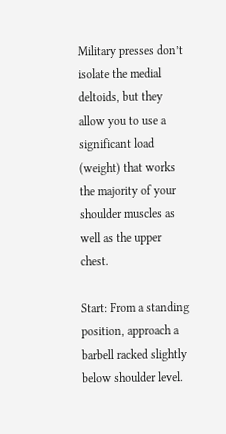Military presses don’t isolate the medial deltoids, but they allow you to use a significant load (weight) that works the majority of your shoulder muscles as well as the upper chest.

Start: From a standing position, approach a barbell racked slightly below shoulder level.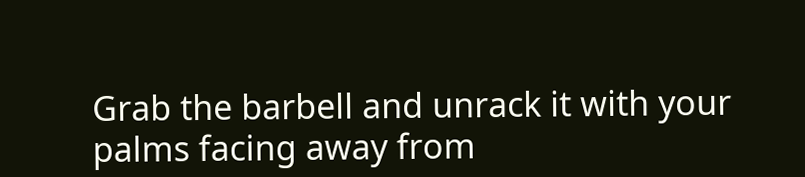Grab the barbell and unrack it with your palms facing away from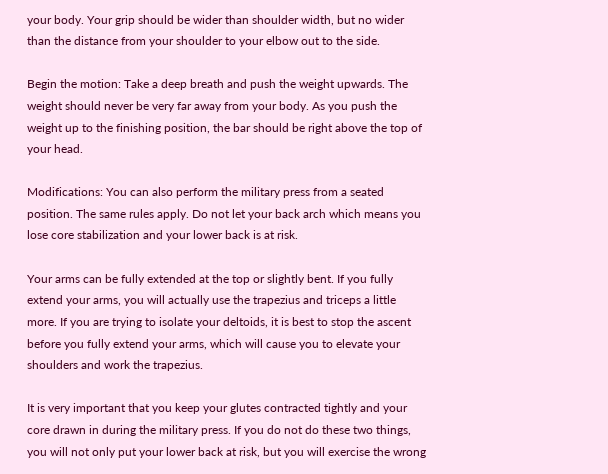your body. Your grip should be wider than shoulder width, but no wider than the distance from your shoulder to your elbow out to the side.

Begin the motion: Take a deep breath and push the weight upwards. The weight should never be very far away from your body. As you push the weight up to the finishing position, the bar should be right above the top of your head.

Modifications: You can also perform the military press from a seated position. The same rules apply. Do not let your back arch which means you lose core stabilization and your lower back is at risk.

Your arms can be fully extended at the top or slightly bent. If you fully extend your arms, you will actually use the trapezius and triceps a little more. If you are trying to isolate your deltoids, it is best to stop the ascent before you fully extend your arms, which will cause you to elevate your shoulders and work the trapezius.

It is very important that you keep your glutes contracted tightly and your core drawn in during the military press. If you do not do these two things, you will not only put your lower back at risk, but you will exercise the wrong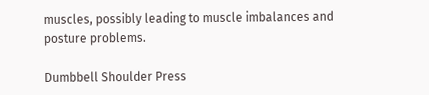muscles, possibly leading to muscle imbalances and posture problems.

Dumbbell Shoulder Press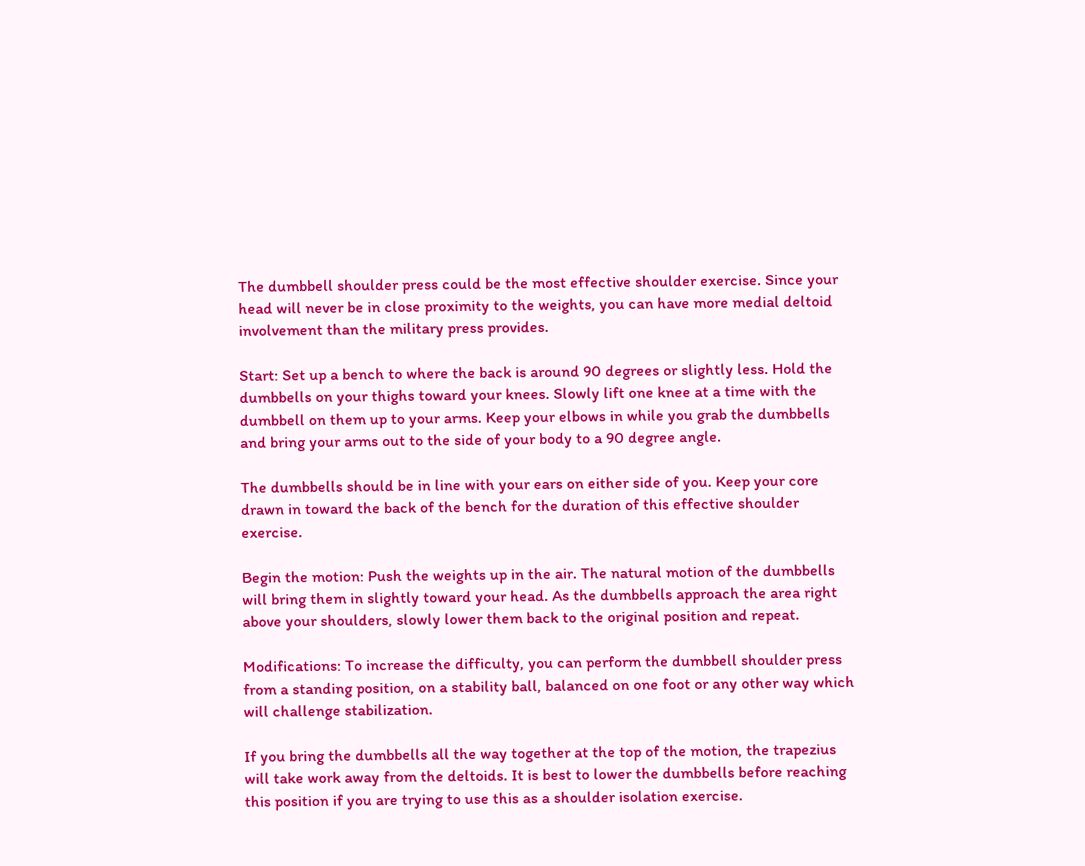The dumbbell shoulder press could be the most effective shoulder exercise. Since your head will never be in close proximity to the weights, you can have more medial deltoid involvement than the military press provides.

Start: Set up a bench to where the back is around 90 degrees or slightly less. Hold the dumbbells on your thighs toward your knees. Slowly lift one knee at a time with the dumbbell on them up to your arms. Keep your elbows in while you grab the dumbbells and bring your arms out to the side of your body to a 90 degree angle.

The dumbbells should be in line with your ears on either side of you. Keep your core drawn in toward the back of the bench for the duration of this effective shoulder exercise.

Begin the motion: Push the weights up in the air. The natural motion of the dumbbells will bring them in slightly toward your head. As the dumbbells approach the area right above your shoulders, slowly lower them back to the original position and repeat.

Modifications: To increase the difficulty, you can perform the dumbbell shoulder press from a standing position, on a stability ball, balanced on one foot or any other way which will challenge stabilization.

If you bring the dumbbells all the way together at the top of the motion, the trapezius will take work away from the deltoids. It is best to lower the dumbbells before reaching this position if you are trying to use this as a shoulder isolation exercise.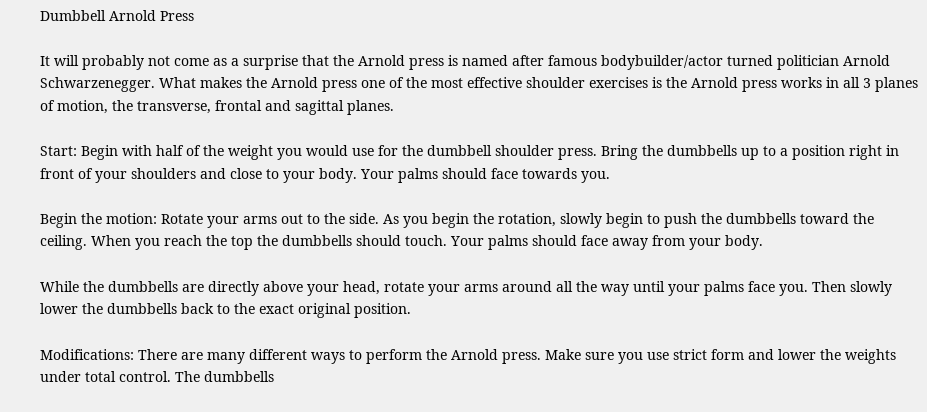Dumbbell Arnold Press

It will probably not come as a surprise that the Arnold press is named after famous bodybuilder/actor turned politician Arnold Schwarzenegger. What makes the Arnold press one of the most effective shoulder exercises is the Arnold press works in all 3 planes of motion, the transverse, frontal and sagittal planes.

Start: Begin with half of the weight you would use for the dumbbell shoulder press. Bring the dumbbells up to a position right in front of your shoulders and close to your body. Your palms should face towards you.

Begin the motion: Rotate your arms out to the side. As you begin the rotation, slowly begin to push the dumbbells toward the ceiling. When you reach the top the dumbbells should touch. Your palms should face away from your body.

While the dumbbells are directly above your head, rotate your arms around all the way until your palms face you. Then slowly lower the dumbbells back to the exact original position.

Modifications: There are many different ways to perform the Arnold press. Make sure you use strict form and lower the weights under total control. The dumbbells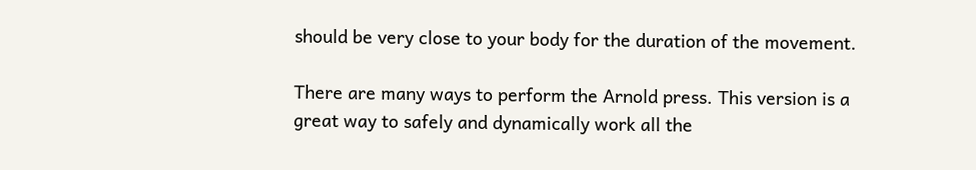should be very close to your body for the duration of the movement.

There are many ways to perform the Arnold press. This version is a great way to safely and dynamically work all the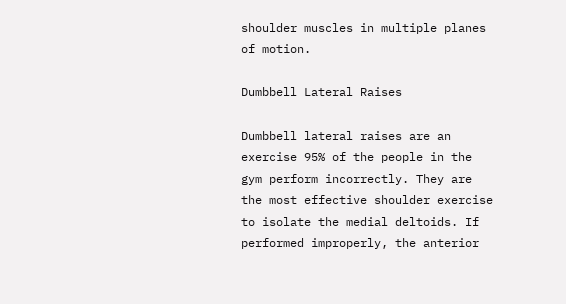shoulder muscles in multiple planes of motion.

Dumbbell Lateral Raises

Dumbbell lateral raises are an exercise 95% of the people in the gym perform incorrectly. They are the most effective shoulder exercise to isolate the medial deltoids. If performed improperly, the anterior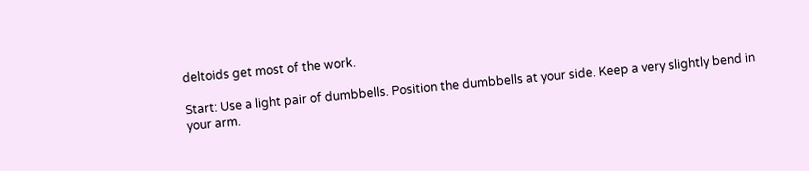deltoids get most of the work.

Start: Use a light pair of dumbbells. Position the dumbbells at your side. Keep a very slightly bend in your arm.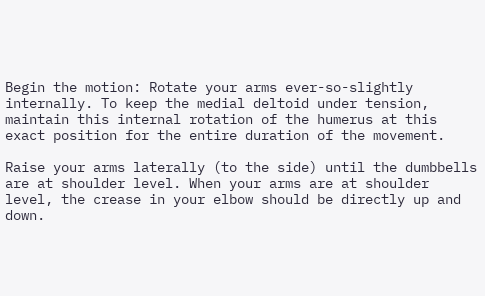Begin the motion: Rotate your arms ever-so-slightly internally. To keep the medial deltoid under tension, maintain this internal rotation of the humerus at this exact position for the entire duration of the movement.

Raise your arms laterally (to the side) until the dumbbells are at shoulder level. When your arms are at shoulder level, the crease in your elbow should be directly up and down.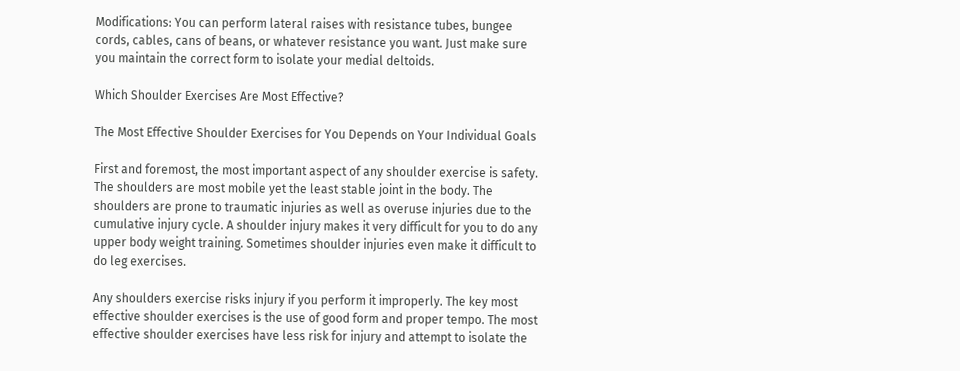Modifications: You can perform lateral raises with resistance tubes, bungee cords, cables, cans of beans, or whatever resistance you want. Just make sure you maintain the correct form to isolate your medial deltoids.

Which Shoulder Exercises Are Most Effective?

The Most Effective Shoulder Exercises for You Depends on Your Individual Goals

First and foremost, the most important aspect of any shoulder exercise is safety. The shoulders are most mobile yet the least stable joint in the body. The shoulders are prone to traumatic injuries as well as overuse injuries due to the cumulative injury cycle. A shoulder injury makes it very difficult for you to do any upper body weight training. Sometimes shoulder injuries even make it difficult to do leg exercises.

Any shoulders exercise risks injury if you perform it improperly. The key most effective shoulder exercises is the use of good form and proper tempo. The most effective shoulder exercises have less risk for injury and attempt to isolate the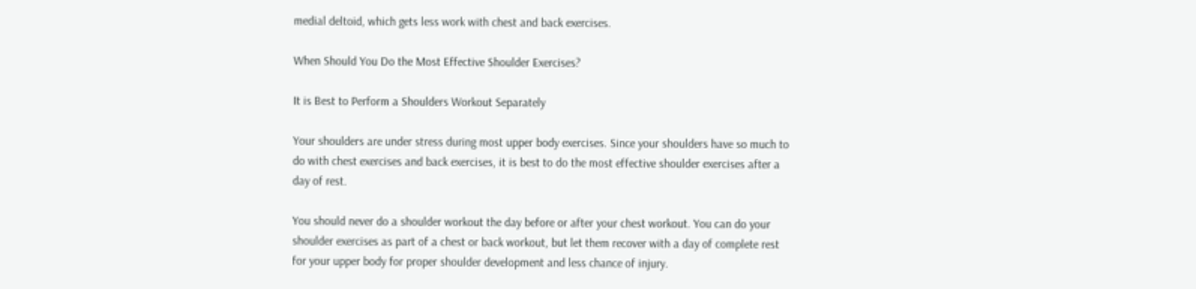medial deltoid, which gets less work with chest and back exercises.

When Should You Do the Most Effective Shoulder Exercises?

It is Best to Perform a Shoulders Workout Separately

Your shoulders are under stress during most upper body exercises. Since your shoulders have so much to do with chest exercises and back exercises, it is best to do the most effective shoulder exercises after a day of rest.

You should never do a shoulder workout the day before or after your chest workout. You can do your shoulder exercises as part of a chest or back workout, but let them recover with a day of complete rest for your upper body for proper shoulder development and less chance of injury.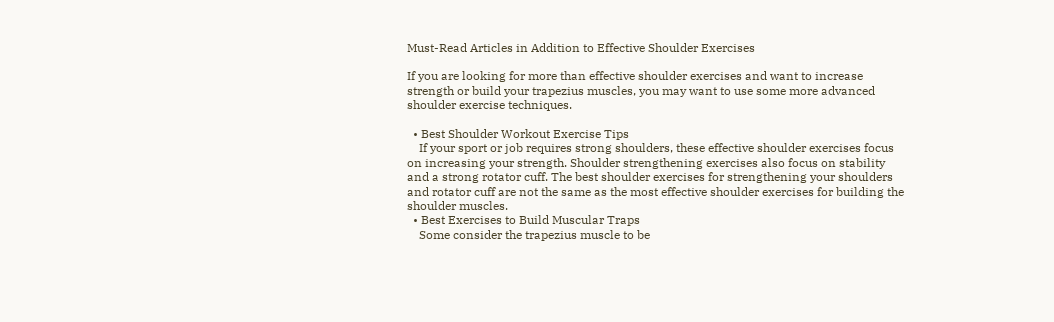Must-Read Articles in Addition to Effective Shoulder Exercises

If you are looking for more than effective shoulder exercises and want to increase strength or build your trapezius muscles, you may want to use some more advanced shoulder exercise techniques.

  • Best Shoulder Workout Exercise Tips
    If your sport or job requires strong shoulders, these effective shoulder exercises focus on increasing your strength. Shoulder strengthening exercises also focus on stability and a strong rotator cuff. The best shoulder exercises for strengthening your shoulders and rotator cuff are not the same as the most effective shoulder exercises for building the shoulder muscles.
  • Best Exercises to Build Muscular Traps
    Some consider the trapezius muscle to be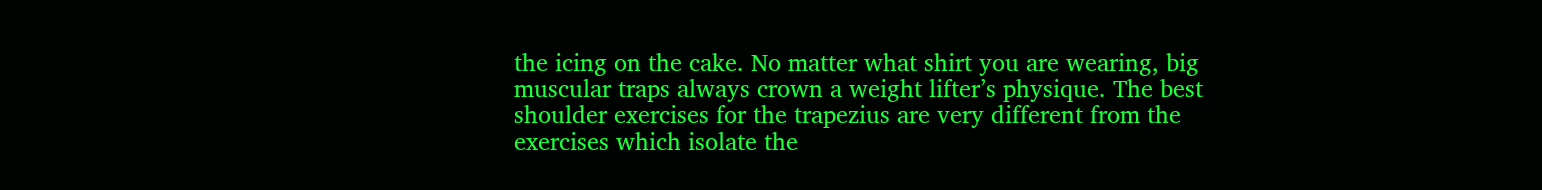the icing on the cake. No matter what shirt you are wearing, big muscular traps always crown a weight lifter’s physique. The best shoulder exercises for the trapezius are very different from the exercises which isolate the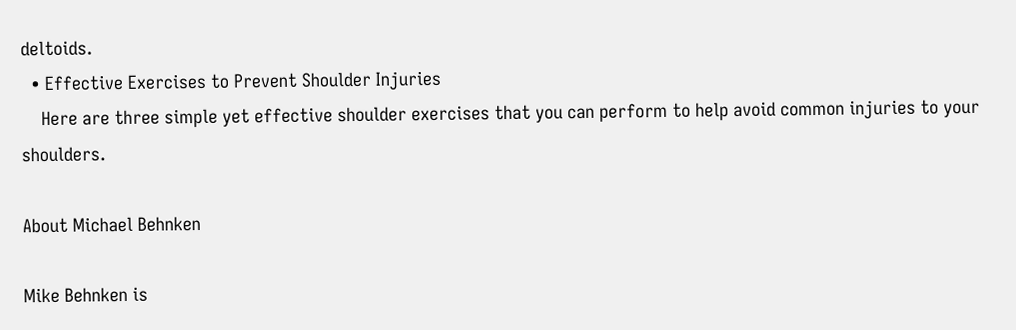deltoids.
  • Effective Exercises to Prevent Shoulder Injuries
    Here are three simple yet effective shoulder exercises that you can perform to help avoid common injuries to your shoulders.

About Michael Behnken

Mike Behnken is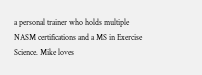a personal trainer who holds multiple NASM certifications and a MS in Exercise Science. Mike loves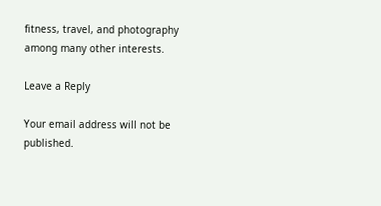fitness, travel, and photography among many other interests.

Leave a Reply

Your email address will not be published.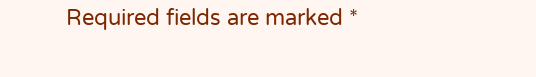Required fields are marked *